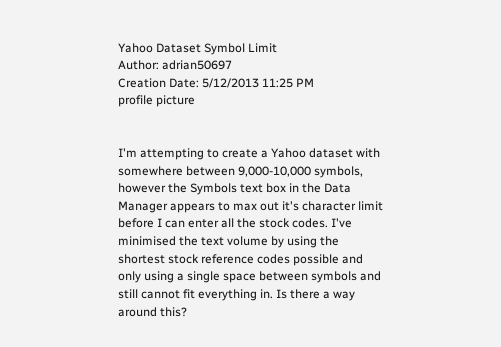Yahoo Dataset Symbol Limit
Author: adrian50697
Creation Date: 5/12/2013 11:25 PM
profile picture


I'm attempting to create a Yahoo dataset with somewhere between 9,000-10,000 symbols, however the Symbols text box in the Data Manager appears to max out it's character limit before I can enter all the stock codes. I've minimised the text volume by using the shortest stock reference codes possible and only using a single space between symbols and still cannot fit everything in. Is there a way around this?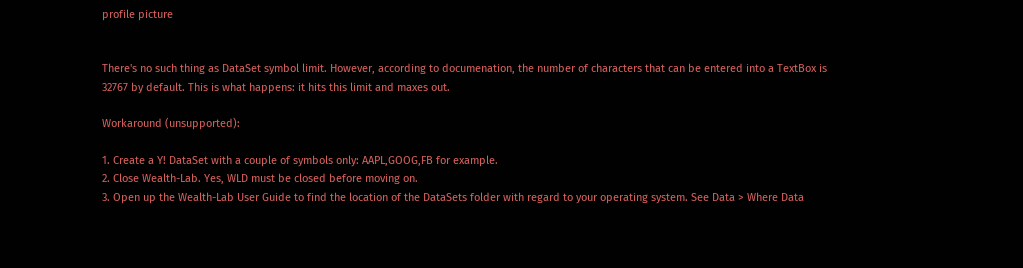profile picture


There's no such thing as DataSet symbol limit. However, according to documenation, the number of characters that can be entered into a TextBox is 32767 by default. This is what happens: it hits this limit and maxes out.

Workaround (unsupported):

1. Create a Y! DataSet with a couple of symbols only: AAPL,GOOG,FB for example.
2. Close Wealth-Lab. Yes, WLD must be closed before moving on.
3. Open up the Wealth-Lab User Guide to find the location of the DataSets folder with regard to your operating system. See Data > Where Data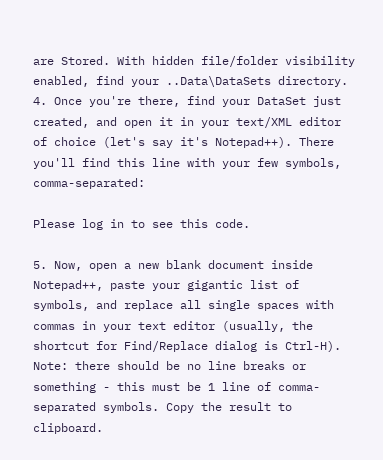are Stored. With hidden file/folder visibility enabled, find your ..Data\DataSets directory.
4. Once you're there, find your DataSet just created, and open it in your text/XML editor of choice (let's say it's Notepad++). There you'll find this line with your few symbols, comma-separated:

Please log in to see this code.

5. Now, open a new blank document inside Notepad++, paste your gigantic list of symbols, and replace all single spaces with commas in your text editor (usually, the shortcut for Find/Replace dialog is Ctrl-H). Note: there should be no line breaks or something - this must be 1 line of comma-separated symbols. Copy the result to clipboard.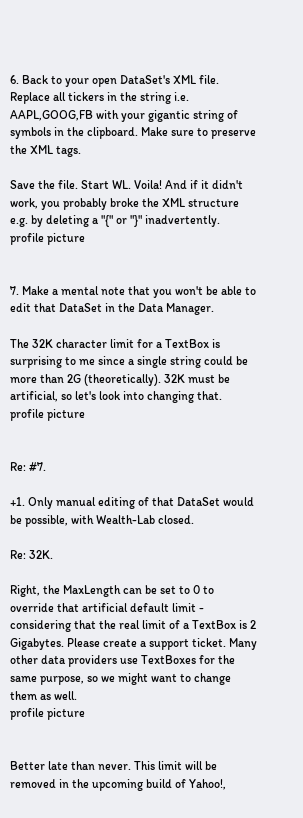6. Back to your open DataSet's XML file. Replace all tickers in the string i.e. AAPL,GOOG,FB with your gigantic string of symbols in the clipboard. Make sure to preserve the XML tags.

Save the file. Start WL. Voila! And if it didn't work, you probably broke the XML structure e.g. by deleting a "{" or "}" inadvertently.
profile picture


7. Make a mental note that you won't be able to edit that DataSet in the Data Manager.

The 32K character limit for a TextBox is surprising to me since a single string could be more than 2G (theoretically). 32K must be artificial, so let's look into changing that.
profile picture


Re: #7.

+1. Only manual editing of that DataSet would be possible, with Wealth-Lab closed.

Re: 32K.

Right, the MaxLength can be set to 0 to override that artificial default limit - considering that the real limit of a TextBox is 2 Gigabytes. Please create a support ticket. Many other data providers use TextBoxes for the same purpose, so we might want to change them as well.
profile picture


Better late than never. This limit will be removed in the upcoming build of Yahoo!,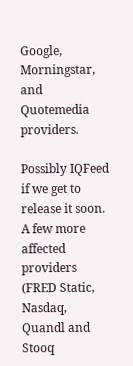Google, Morningstar, and Quotemedia providers.

Possibly IQFeed if we get to release it soon. A few more affected providers (FRED Static, Nasdaq, Quandl and Stooq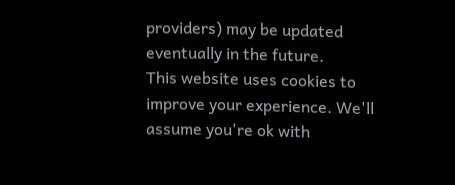providers) may be updated eventually in the future.
This website uses cookies to improve your experience. We'll assume you're ok with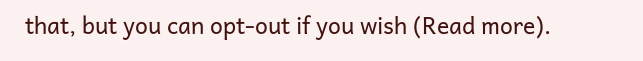that, but you can opt-out if you wish (Read more).